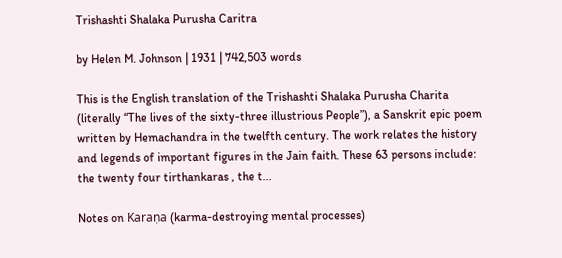Trishashti Shalaka Purusha Caritra

by Helen M. Johnson | 1931 | 742,503 words

This is the English translation of the Trishashti Shalaka Purusha Charita (literally “The lives of the sixty-three illustrious People”), a Sanskrit epic poem written by Hemachandra in the twelfth century. The work relates the history and legends of important figures in the Jain faith. These 63 persons include: the twenty four tirthankaras , the t...

Notes on Karaṇa (karma-destroying mental processes)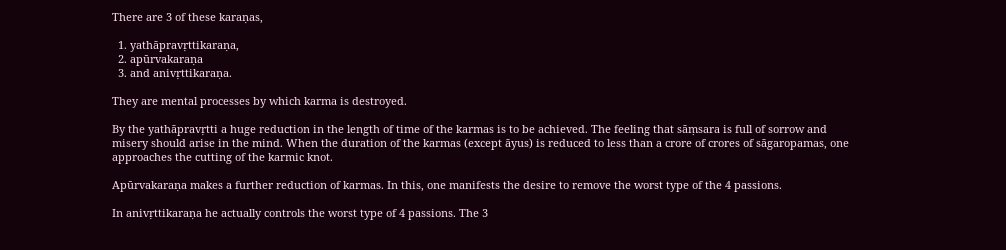There are 3 of these karaṇas,

  1. yathāpravṛttikaraṇa,
  2. apūrvakaraṇa
  3. and anivṛttikaraṇa.

They are mental processes by which karma is destroyed.

By the yathāpravṛtti a huge reduction in the length of time of the karmas is to be achieved. The feeling that sāṃsara is full of sorrow and misery should arise in the mind. When the duration of the karmas (except āyus) is reduced to less than a crore of crores of sāgaropamas, one approaches the cutting of the karmic knot.

Apūrvakaraṇa makes a further reduction of karmas. In this, one manifests the desire to remove the worst type of the 4 passions.

In anivṛttikaraṇa he actually controls the worst type of 4 passions. The 3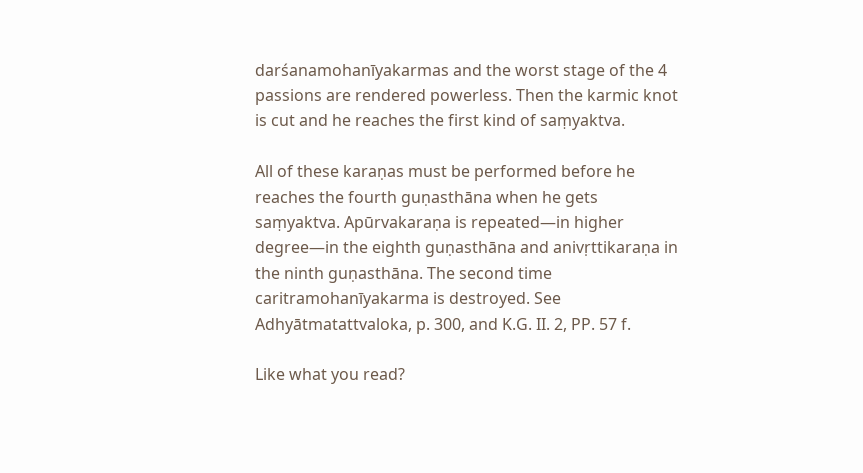darśanamohanīyakarmas and the worst stage of the 4 passions are rendered powerless. Then the karmic knot is cut and he reaches the first kind of saṃyaktva.

All of these karaṇas must be performed before he reaches the fourth guṇasthāna when he gets saṃyaktva. Apūrvakaraṇa is repeated—in higher degree—in the eighth guṇasthāna and anivṛttikaraṇa in the ninth guṇasthāna. The second time caritramohanīyakarma is destroyed. See Adhyātmatattvaloka, p. 300, and K.G. II. 2, PP. 57 f.

Like what you read?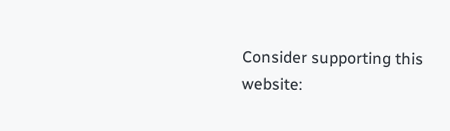Consider supporting this website: